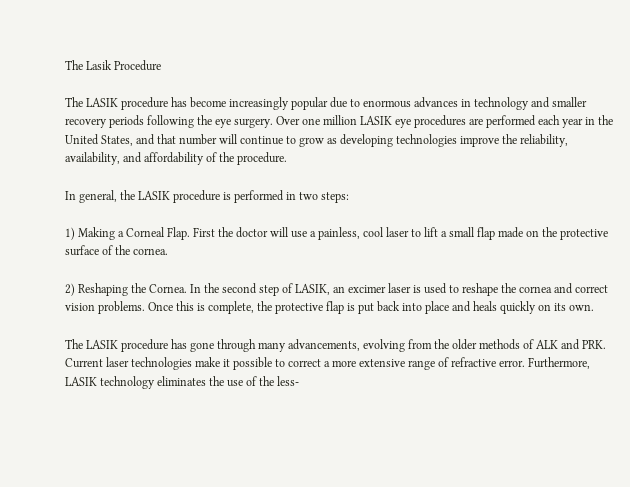The Lasik Procedure

The LASIK procedure has become increasingly popular due to enormous advances in technology and smaller recovery periods following the eye surgery. Over one million LASIK eye procedures are performed each year in the United States, and that number will continue to grow as developing technologies improve the reliability, availability, and affordability of the procedure.

In general, the LASIK procedure is performed in two steps:

1) Making a Corneal Flap. First the doctor will use a painless, cool laser to lift a small flap made on the protective surface of the cornea.

2) Reshaping the Cornea. In the second step of LASIK, an excimer laser is used to reshape the cornea and correct vision problems. Once this is complete, the protective flap is put back into place and heals quickly on its own.

The LASIK procedure has gone through many advancements, evolving from the older methods of ALK and PRK. Current laser technologies make it possible to correct a more extensive range of refractive error. Furthermore, LASIK technology eliminates the use of the less-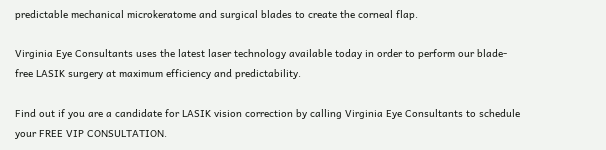predictable mechanical microkeratome and surgical blades to create the corneal flap.

Virginia Eye Consultants uses the latest laser technology available today in order to perform our blade-free LASIK surgery at maximum efficiency and predictability.

Find out if you are a candidate for LASIK vision correction by calling Virginia Eye Consultants to schedule your FREE VIP CONSULTATION.